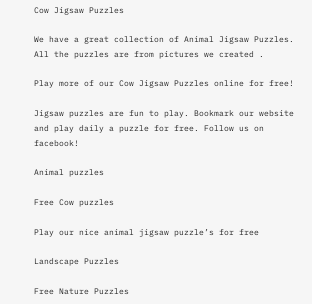Cow Jigsaw Puzzles

We have a great collection of Animal Jigsaw Puzzles. All the puzzles are from pictures we created .

Play more of our Cow Jigsaw Puzzles online for free!

Jigsaw puzzles are fun to play. Bookmark our website and play daily a puzzle for free. Follow us on facebook!

Animal puzzles

Free Cow puzzles

Play our nice animal jigsaw puzzle’s for free

Landscape Puzzles

Free Nature Puzzles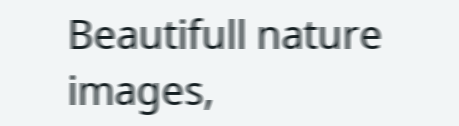Beautifull nature images,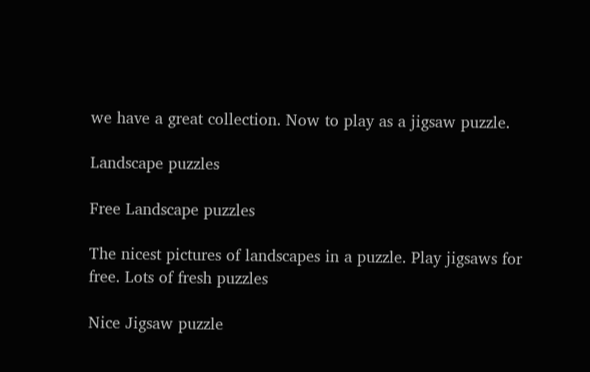we have a great collection. Now to play as a jigsaw puzzle.

Landscape puzzles

Free Landscape puzzles

The nicest pictures of landscapes in a puzzle. Play jigsaws for free. Lots of fresh puzzles

Nice Jigsaw puzzle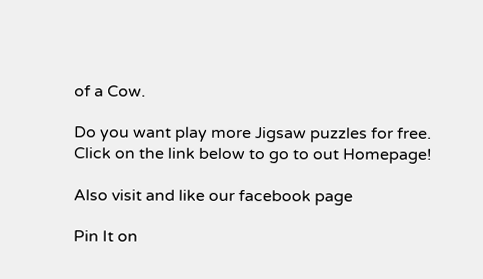of a Cow.

Do you want play more Jigsaw puzzles for free. Click on the link below to go to out Homepage!

Also visit and like our facebook page

Pin It on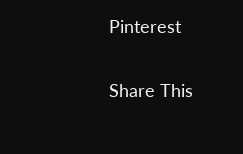Pinterest

Share This